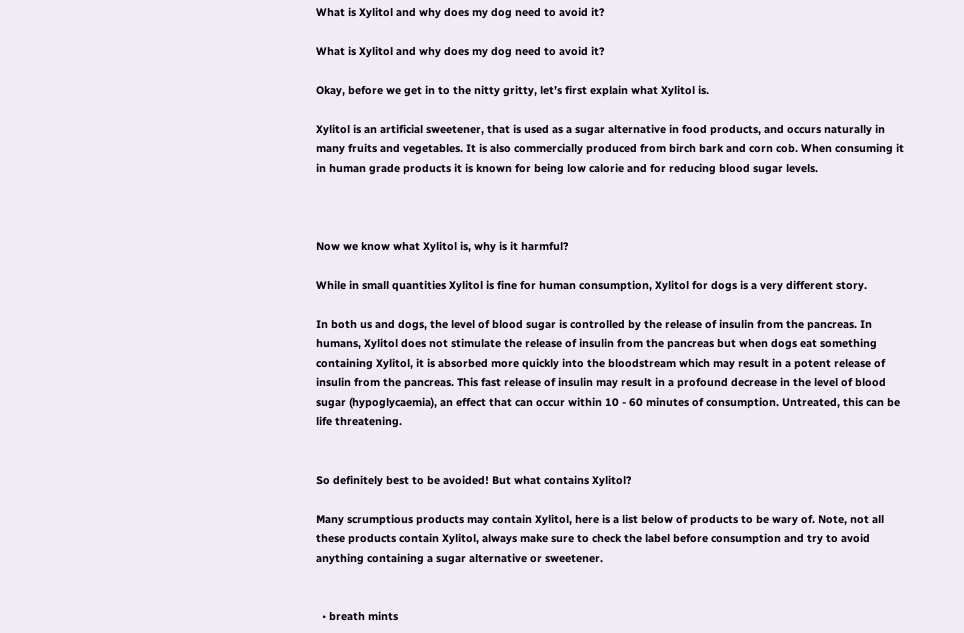What is Xylitol and why does my dog need to avoid it?

What is Xylitol and why does my dog need to avoid it?

Okay, before we get in to the nitty gritty, let’s first explain what Xylitol is.

Xylitol is an artificial sweetener, that is used as a sugar alternative in food products, and occurs naturally in many fruits and vegetables. It is also commercially produced from birch bark and corn cob. When consuming it in human grade products it is known for being low calorie and for reducing blood sugar levels.



Now we know what Xylitol is, why is it harmful?

While in small quantities Xylitol is fine for human consumption, Xylitol for dogs is a very different story.

In both us and dogs, the level of blood sugar is controlled by the release of insulin from the pancreas. In humans, Xylitol does not stimulate the release of insulin from the pancreas but when dogs eat something containing Xylitol, it is absorbed more quickly into the bloodstream which may result in a potent release of insulin from the pancreas. This fast release of insulin may result in a profound decrease in the level of blood sugar (hypoglycaemia), an effect that can occur within 10 - 60 minutes of consumption. Untreated, this can be life threatening.


So definitely best to be avoided! But what contains Xylitol?

Many scrumptious products may contain Xylitol, here is a list below of products to be wary of. Note, not all these products contain Xylitol, always make sure to check the label before consumption and try to avoid anything containing a sugar alternative or sweetener.


  • breath mints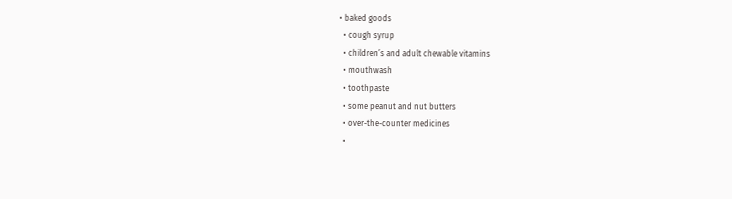• baked goods
  • cough syrup
  • children’s and adult chewable vitamins
  • mouthwash
  • toothpaste
  • some peanut and nut butters
  • over-the-counter medicines
  •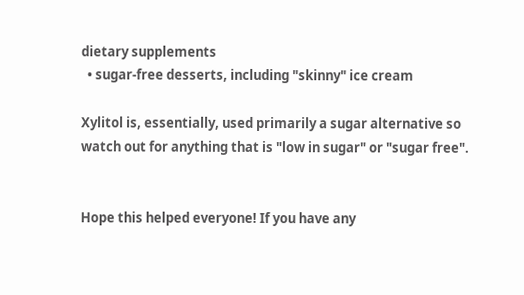dietary supplements
  • sugar-free desserts, including "skinny" ice cream

Xylitol is, essentially, used primarily a sugar alternative so watch out for anything that is "low in sugar" or "sugar free".


Hope this helped everyone! If you have any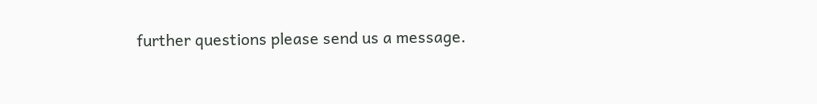further questions please send us a message.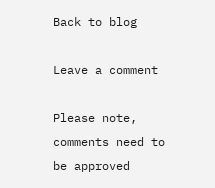Back to blog

Leave a comment

Please note, comments need to be approved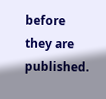before they are published.